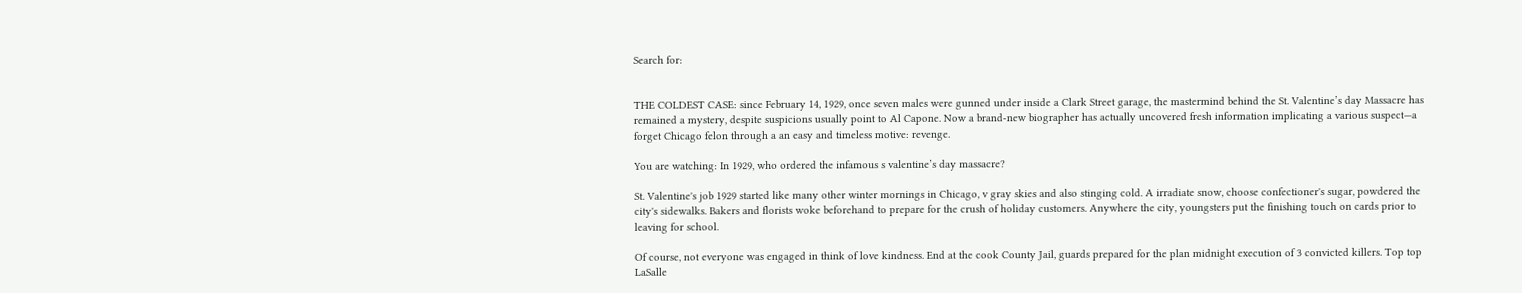Search for:


THE COLDEST CASE: since February 14, 1929, once seven males were gunned under inside a Clark Street garage, the mastermind behind the St. Valentine’s day Massacre has remained a mystery, despite suspicions usually point to Al Capone. Now a brand-new biographer has actually uncovered fresh information implicating a various suspect—a forget Chicago felon through a an easy and timeless motive: revenge.

You are watching: In 1929, who ordered the infamous s valentine’s day massacre?

St. Valentine's job 1929 started like many other winter mornings in Chicago, v gray skies and also stinging cold. A irradiate snow, choose confectioner's sugar, powdered the city's sidewalks. Bakers and florists woke beforehand to prepare for the crush of holiday customers. Anywhere the city, youngsters put the finishing touch on cards prior to leaving for school.

Of course, not everyone was engaged in think of love kindness. End at the cook County Jail, guards prepared for the plan midnight execution of 3 convicted killers. Top top LaSalle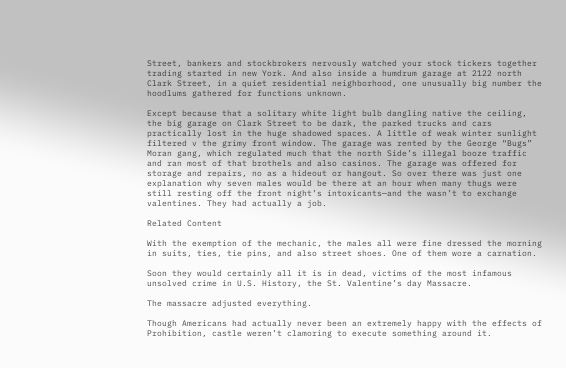Street, bankers and stockbrokers nervously watched your stock tickers together trading started in new York. And also inside a humdrum garage at 2122 north Clark Street, in a quiet residential neighborhood, one unusually big number the hoodlums gathered for functions unknown.

Except because that a solitary white light bulb dangling native the ceiling, the big garage on Clark Street to be dark, the parked trucks and cars practically lost in the huge shadowed spaces. A little of weak winter sunlight filtered v the grimy front window. The garage was rented by the George “Bugs” Moran gang, which regulated much that the north Side’s illegal booze traffic and ran most of that brothels and also casinos. The garage was offered for storage and repairs, no as a hideout or hangout. So over there was just one explanation why seven males would be there at an hour when many thugs were still resting off the front night’s intoxicants—and the wasn’t to exchange valentines. They had actually a job.

Related Content

With the exemption of the mechanic, the males all were fine dressed the morning in suits, ties, tie pins, and also street shoes. One of them wore a carnation.

Soon they would certainly all it is in dead, victims of the most infamous unsolved crime in U.S. History, the St. Valentine’s day Massacre.

The massacre adjusted everything.

Though Americans had actually never been an extremely happy with the effects of Prohibition, castle weren’t clamoring to execute something around it.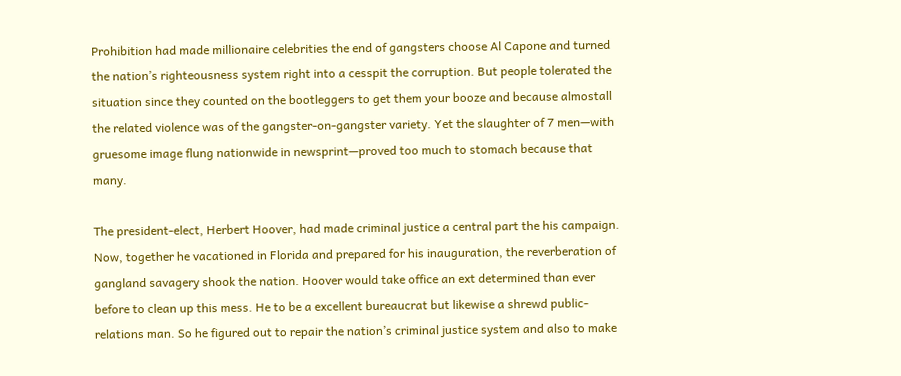Prohibition had made millionaire celebrities the end of gangsters choose Al Capone and turned the nation’s righteousness system right into a cesspit the corruption. But people tolerated the situation since they counted on the bootleggers to get them your booze and because almostall the related violence was of the gangster-on-gangster variety. Yet the slaughter of 7 men—with gruesome image flung nationwide in newsprint—proved too much to stomach because that many.

The president-elect, Herbert Hoover, had made criminal justice a central part the his campaign. Now, together he vacationed in Florida and prepared for his inauguration, the reverberation of gangland savagery shook the nation. Hoover would take office an ext determined than ever before to clean up this mess. He to be a excellent bureaucrat but likewise a shrewd public-relations man. So he figured out to repair the nation’s criminal justice system and also to make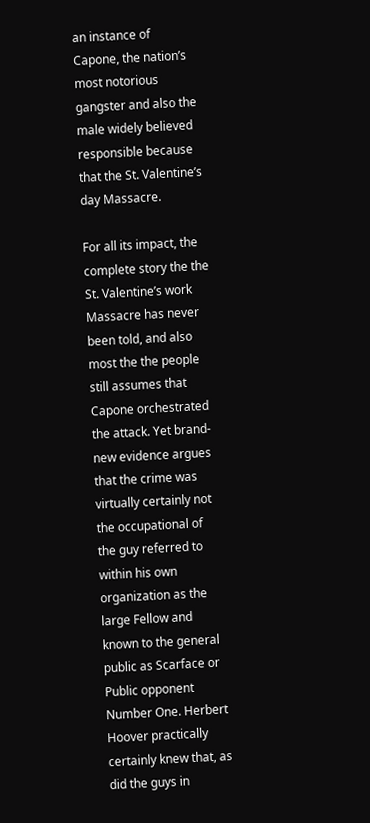an instance of Capone, the nation’s most notorious gangster and also the male widely believed responsible because that the St. Valentine’s day Massacre.

For all its impact, the complete story the the St. Valentine’s work Massacre has never been told, and also most the the people still assumes that Capone orchestrated the attack. Yet brand-new evidence argues that the crime was virtually certainly not the occupational of the guy referred to within his own organization as the large Fellow and known to the general public as Scarface or Public opponent Number One. Herbert Hoover practically certainly knew that, as did the guys in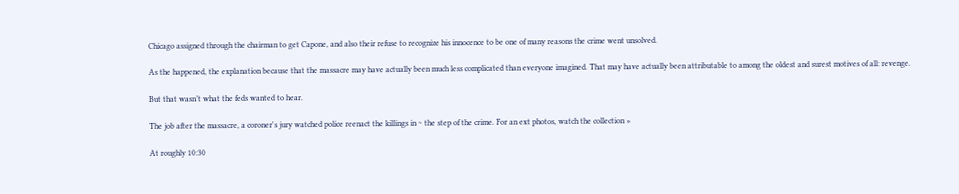Chicago assigned through the chairman to get Capone, and also their refuse to recognize his innocence to be one of many reasons the crime went unsolved.

As the happened, the explanation because that the massacre may have actually been much less complicated than everyone imagined. That may have actually been attributable to among the oldest and surest motives of all: revenge.

But that wasn’t what the feds wanted to hear.

The job after the massacre, a coroner's jury watched police reenact the killings in ~ the step of the crime. For an ext photos, watch the collection »

At roughly 10:30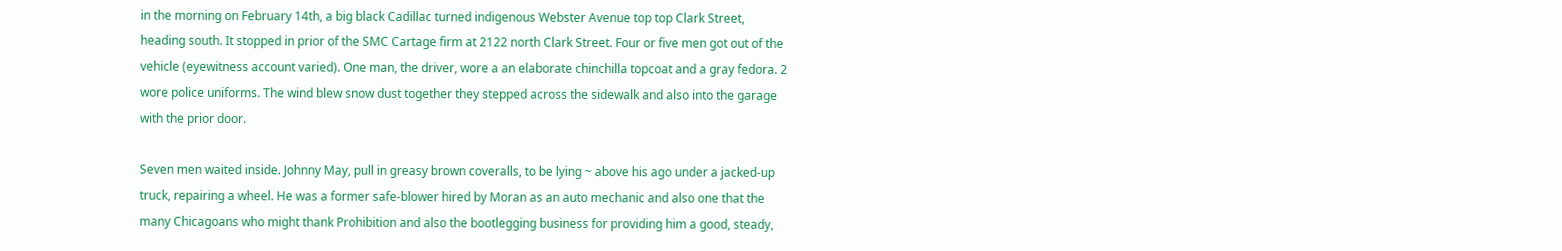in the morning on February 14th, a big black Cadillac turned indigenous Webster Avenue top top Clark Street, heading south. It stopped in prior of the SMC Cartage firm at 2122 north Clark Street. Four or five men got out of the vehicle (eyewitness account varied). One man, the driver, wore a an elaborate chinchilla topcoat and a gray fedora. 2 wore police uniforms. The wind blew snow dust together they stepped across the sidewalk and also into the garage with the prior door.

Seven men waited inside. Johnny May, pull in greasy brown coveralls, to be lying ~ above his ago under a jacked-up truck, repairing a wheel. He was a former safe-blower hired by Moran as an auto mechanic and also one that the many Chicagoans who might thank Prohibition and also the bootlegging business for providing him a good, steady,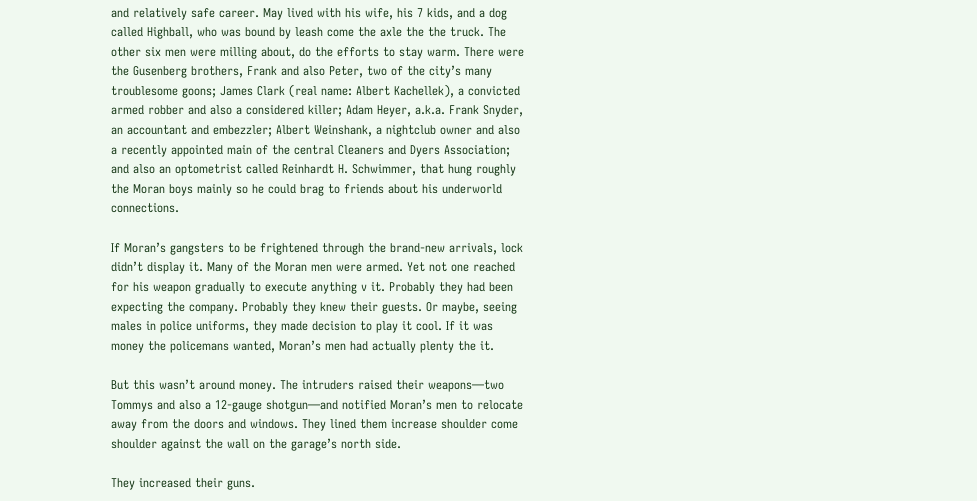and relatively safe career. May lived with his wife, his 7 kids, and a dog called Highball, who was bound by leash come the axle the the truck. The other six men were milling about, do the efforts to stay warm. There were the Gusenberg brothers, Frank and also Peter, two of the city’s many troublesome goons; James Clark (real name: Albert Kachellek), a convicted armed robber and also a considered killer; Adam Heyer, a.k.a. Frank Snyder, an accountant and embezzler; Albert Weinshank, a nightclub owner and also a recently appointed main of the central Cleaners and Dyers Association; and also an optometrist called Reinhardt H. Schwimmer, that hung roughly the Moran boys mainly so he could brag to friends about his underworld connections.

If Moran’s gangsters to be frightened through the brand-new arrivals, lock didn’t display it. Many of the Moran men were armed. Yet not one reached for his weapon gradually to execute anything v it. Probably they had been expecting the company. Probably they knew their guests. Or maybe, seeing males in police uniforms, they made decision to play it cool. If it was money the policemans wanted, Moran’s men had actually plenty the it.

But this wasn’t around money. The intruders raised their weapons—two Tommys and also a 12-gauge shotgun—and notified Moran’s men to relocate away from the doors and windows. They lined them increase shoulder come shoulder against the wall on the garage’s north side.

They increased their guns.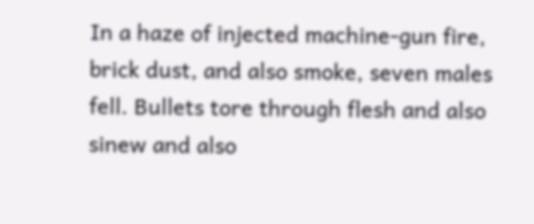In a haze of injected machine-gun fire, brick dust, and also smoke, seven males fell. Bullets tore through flesh and also sinew and also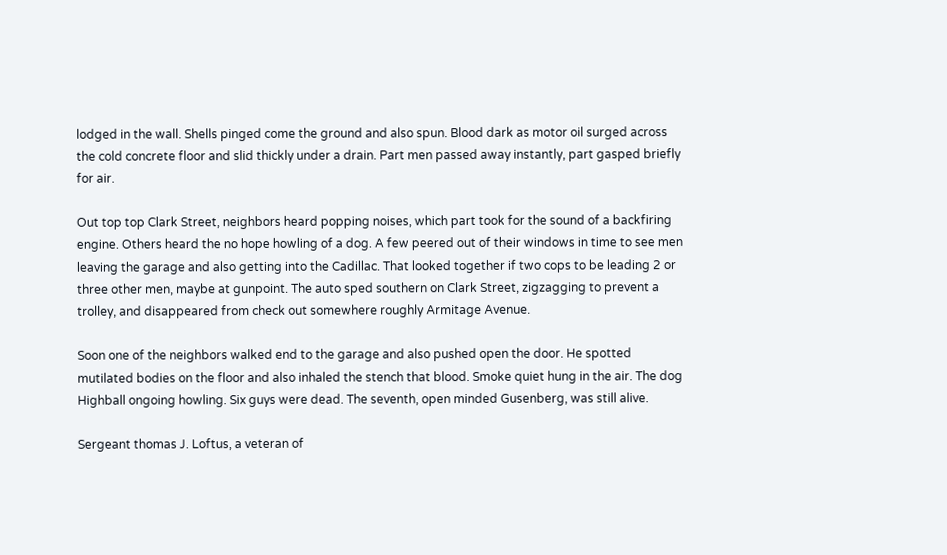lodged in the wall. Shells pinged come the ground and also spun. Blood dark as motor oil surged across the cold concrete floor and slid thickly under a drain. Part men passed away instantly, part gasped briefly for air.

Out top top Clark Street, neighbors heard popping noises, which part took for the sound of a backfiring engine. Others heard the no hope howling of a dog. A few peered out of their windows in time to see men leaving the garage and also getting into the Cadillac. That looked together if two cops to be leading 2 or three other men, maybe at gunpoint. The auto sped southern on Clark Street, zigzagging to prevent a trolley, and disappeared from check out somewhere roughly Armitage Avenue.

Soon one of the neighbors walked end to the garage and also pushed open the door. He spotted mutilated bodies on the floor and also inhaled the stench that blood. Smoke quiet hung in the air. The dog Highball ongoing howling. Six guys were dead. The seventh, open minded Gusenberg, was still alive.

Sergeant thomas J. Loftus, a veteran of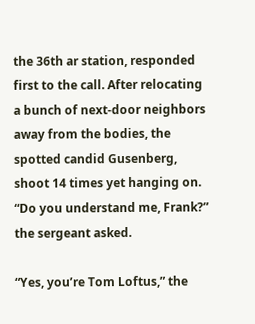the 36th ar station, responded first to the call. After relocating a bunch of next-door neighbors away from the bodies, the spotted candid Gusenberg, shoot 14 times yet hanging on. “Do you understand me, Frank?” the sergeant asked.

“Yes, you’re Tom Loftus,” the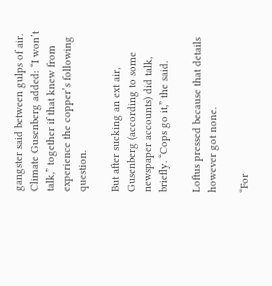gangster said between gulps of air. Climate Gusenberg added: “I won’t talk,” together if that knew from experience the copper’s following question.

But after sucking an ext air, Gusenberg (according to some newspaper accounts) did talk, briefly. “Cops go it,” the said.

Loftus pressed because that details however got none.

“For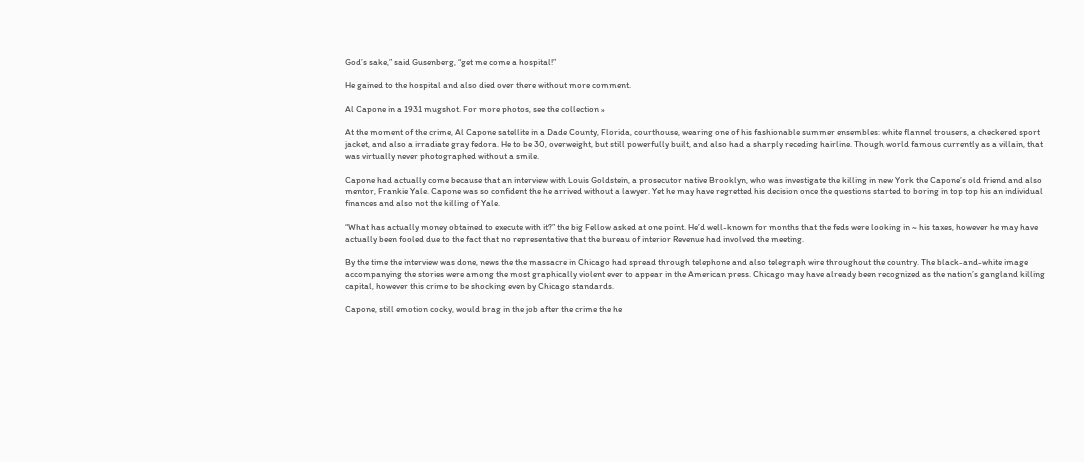God’s sake,” said Gusenberg, “get me come a hospital!”

He gained to the hospital and also died over there without more comment.

Al Capone in a 1931 mugshot. For more photos, see the collection »

At the moment of the crime, Al Capone satellite in a Dade County, Florida, courthouse, wearing one of his fashionable summer ensembles: white flannel trousers, a checkered sport jacket, and also a irradiate gray fedora. He to be 30, overweight, but still powerfully built, and also had a sharply receding hairline. Though world famous currently as a villain, that was virtually never photographed without a smile.

Capone had actually come because that an interview with Louis Goldstein, a prosecutor native Brooklyn, who was investigate the killing in new York the Capone’s old friend and also mentor, Frankie Yale. Capone was so confident the he arrived without a lawyer. Yet he may have regretted his decision once the questions started to boring in top top his an individual finances and also not the killing of Yale.

“What has actually money obtained to execute with it?” the big Fellow asked at one point. He’d well-known for months that the feds were looking in ~ his taxes, however he may have actually been fooled due to the fact that no representative that the bureau of interior Revenue had involved the meeting.

By the time the interview was done, news the the massacre in Chicago had spread through telephone and also telegraph wire throughout the country. The black-and-white image accompanying the stories were among the most graphically violent ever to appear in the American press. Chicago may have already been recognized as the nation’s gangland killing capital, however this crime to be shocking even by Chicago standards.

Capone, still emotion cocky, would brag in the job after the crime the he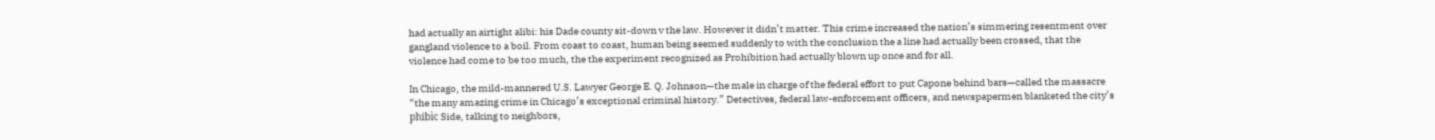had actually an airtight alibi: his Dade county sit-down v the law. However it didn’t matter. This crime increased the nation’s simmering resentment over gangland violence to a boil. From coast to coast, human being seemed suddenly to with the conclusion the a line had actually been crossed, that the violence had come to be too much, the the experiment recognized as Prohibition had actually blown up once and for all.

In Chicago, the mild-mannered U.S. Lawyer George E. Q. Johnson—the male in charge of the federal effort to put Capone behind bars—called the massacre “the many amazing crime in Chicago’s exceptional criminal history.” Detectives, federal law-enforcement officers, and newspapermen blanketed the city’s phibìc Side, talking to neighbors,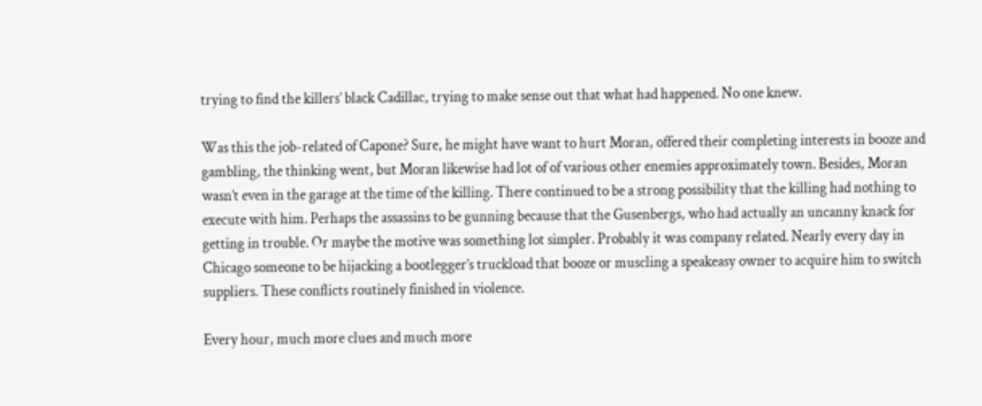trying to find the killers’ black Cadillac, trying to make sense out that what had happened. No one knew.

Was this the job-related of Capone? Sure, he might have want to hurt Moran, offered their completing interests in booze and gambling, the thinking went, but Moran likewise had lot of of various other enemies approximately town. Besides, Moran wasn’t even in the garage at the time of the killing. There continued to be a strong possibility that the killing had nothing to execute with him. Perhaps the assassins to be gunning because that the Gusenbergs, who had actually an uncanny knack for getting in trouble. Or maybe the motive was something lot simpler. Probably it was company related. Nearly every day in Chicago someone to be hijacking a bootlegger’s truckload that booze or muscling a speakeasy owner to acquire him to switch suppliers. These conflicts routinely finished in violence.

Every hour, much more clues and much more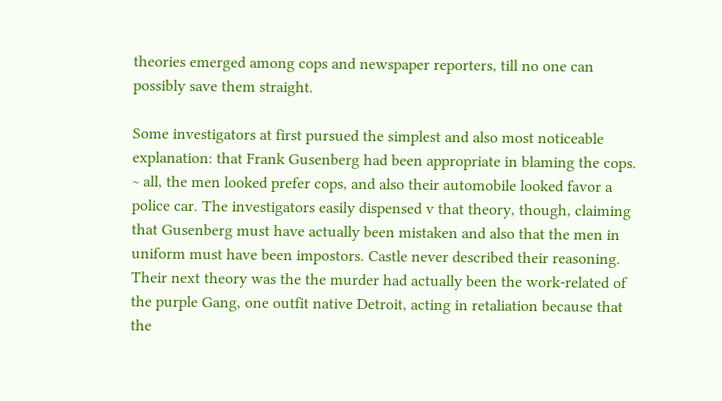theories emerged among cops and newspaper reporters, till no one can possibly save them straight.

Some investigators at first pursued the simplest and also most noticeable explanation: that Frank Gusenberg had been appropriate in blaming the cops. ~ all, the men looked prefer cops, and also their automobile looked favor a police car. The investigators easily dispensed v that theory, though, claiming that Gusenberg must have actually been mistaken and also that the men in uniform must have been impostors. Castle never described their reasoning. Their next theory was the the murder had actually been the work-related of the purple Gang, one outfit native Detroit, acting in retaliation because that the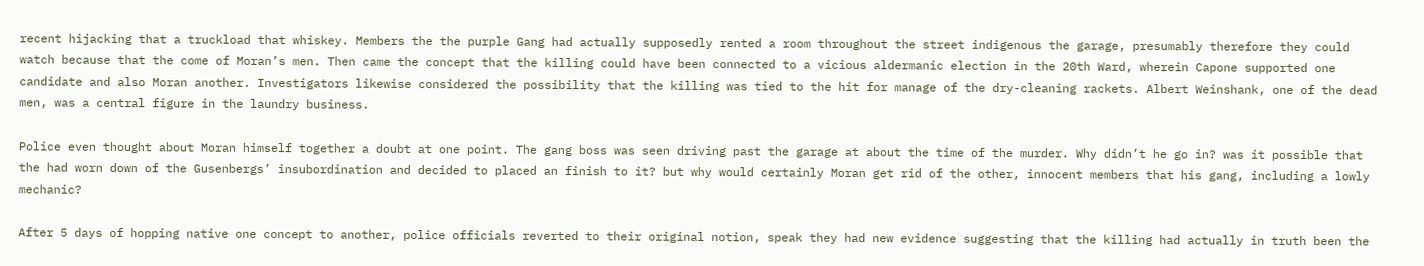recent hijacking that a truckload that whiskey. Members the the purple Gang had actually supposedly rented a room throughout the street indigenous the garage, presumably therefore they could watch because that the come of Moran’s men. Then came the concept that the killing could have been connected to a vicious aldermanic election in the 20th Ward, wherein Capone supported one candidate and also Moran another. Investigators likewise considered the possibility that the killing was tied to the hit for manage of the dry-cleaning rackets. Albert Weinshank, one of the dead men, was a central figure in the laundry business.

Police even thought about Moran himself together a doubt at one point. The gang boss was seen driving past the garage at about the time of the murder. Why didn’t he go in? was it possible that the had worn down of the Gusenbergs’ insubordination and decided to placed an finish to it? but why would certainly Moran get rid of the other, innocent members that his gang, including a lowly mechanic?

After 5 days of hopping native one concept to another, police officials reverted to their original notion, speak they had new evidence suggesting that the killing had actually in truth been the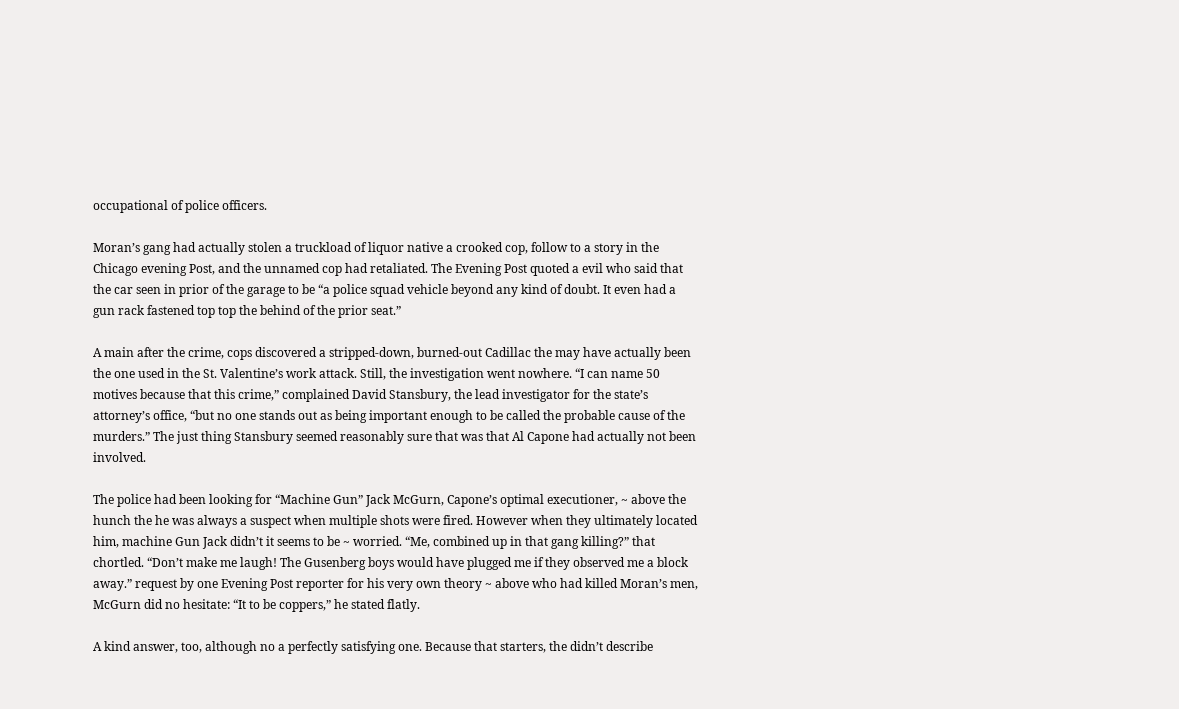occupational of police officers.

Moran’s gang had actually stolen a truckload of liquor native a crooked cop, follow to a story in the Chicago evening Post, and the unnamed cop had retaliated. The Evening Post quoted a evil who said that the car seen in prior of the garage to be “a police squad vehicle beyond any kind of doubt. It even had a gun rack fastened top top the behind of the prior seat.”

A main after the crime, cops discovered a stripped-down, burned-out Cadillac the may have actually been the one used in the St. Valentine’s work attack. Still, the investigation went nowhere. “I can name 50 motives because that this crime,” complained David Stansbury, the lead investigator for the state’s attorney’s office, “but no one stands out as being important enough to be called the probable cause of the murders.” The just thing Stansbury seemed reasonably sure that was that Al Capone had actually not been involved.

The police had been looking for “Machine Gun” Jack McGurn, Capone’s optimal executioner, ~ above the hunch the he was always a suspect when multiple shots were fired. However when they ultimately located him, machine Gun Jack didn’t it seems to be ~ worried. “Me, combined up in that gang killing?” that chortled. “Don’t make me laugh! The Gusenberg boys would have plugged me if they observed me a block away.” request by one Evening Post reporter for his very own theory ~ above who had killed Moran’s men, McGurn did no hesitate: “It to be coppers,” he stated flatly.

A kind answer, too, although no a perfectly satisfying one. Because that starters, the didn’t describe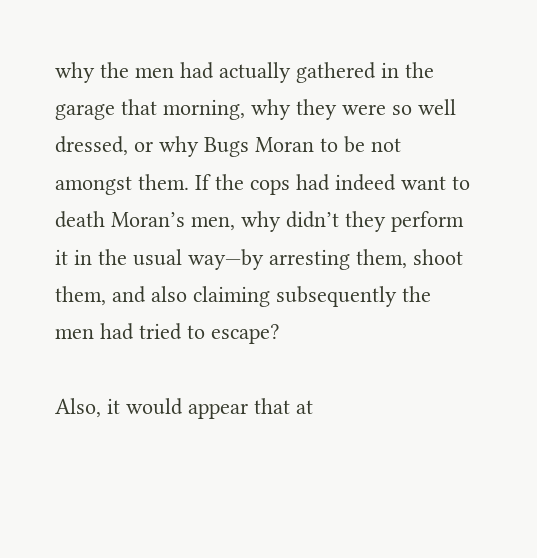why the men had actually gathered in the garage that morning, why they were so well dressed, or why Bugs Moran to be not amongst them. If the cops had indeed want to death Moran’s men, why didn’t they perform it in the usual way—by arresting them, shoot them, and also claiming subsequently the men had tried to escape?

Also, it would appear that at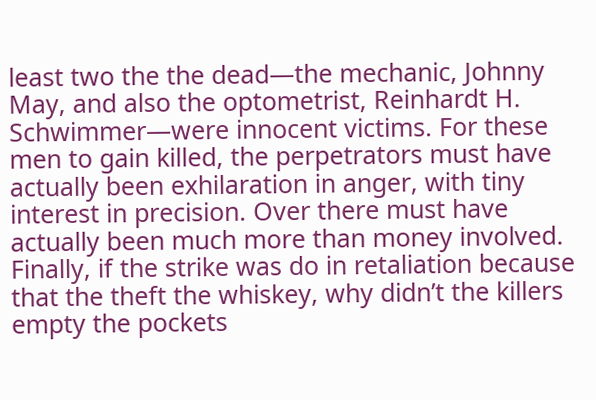least two the the dead—the mechanic, Johnny May, and also the optometrist, Reinhardt H. Schwimmer—were innocent victims. For these men to gain killed, the perpetrators must have actually been exhilaration in anger, with tiny interest in precision. Over there must have actually been much more than money involved. Finally, if the strike was do in retaliation because that the theft the whiskey, why didn’t the killers empty the pockets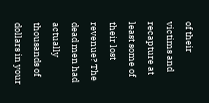of their victims and recapture at least some of their lost revenue? The dead men had actually thousands of dollars in your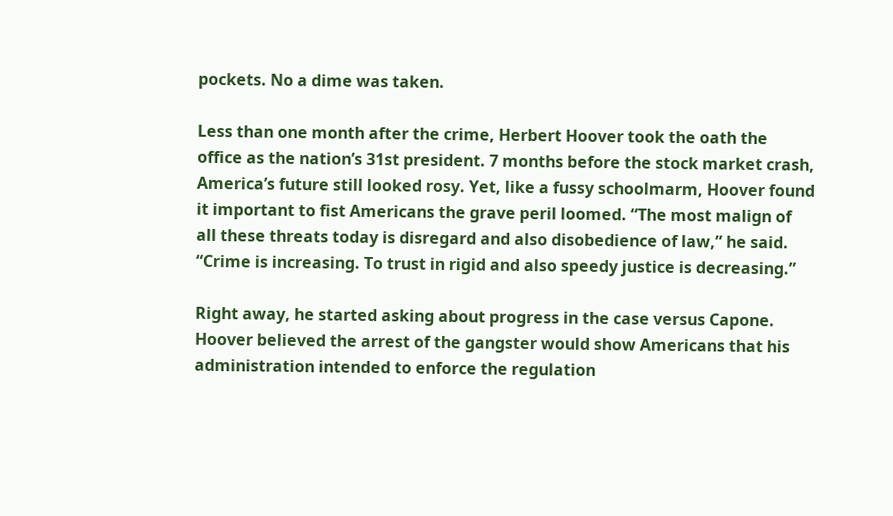pockets. No a dime was taken.

Less than one month after the crime, Herbert Hoover took the oath the office as the nation’s 31st president. 7 months before the stock market crash, America’s future still looked rosy. Yet, like a fussy schoolmarm, Hoover found it important to fist Americans the grave peril loomed. “The most malign of all these threats today is disregard and also disobedience of law,” he said. “Crime is increasing. To trust in rigid and also speedy justice is decreasing.”

Right away, he started asking about progress in the case versus Capone. Hoover believed the arrest of the gangster would show Americans that his administration intended to enforce the regulation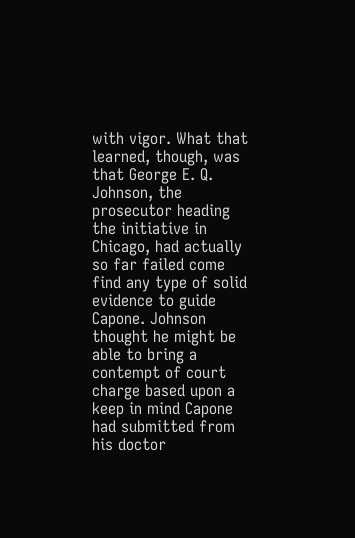with vigor. What that learned, though, was that George E. Q. Johnson, the prosecutor heading the initiative in Chicago, had actually so far failed come find any type of solid evidence to guide Capone. Johnson thought he might be able to bring a contempt of court charge based upon a keep in mind Capone had submitted from his doctor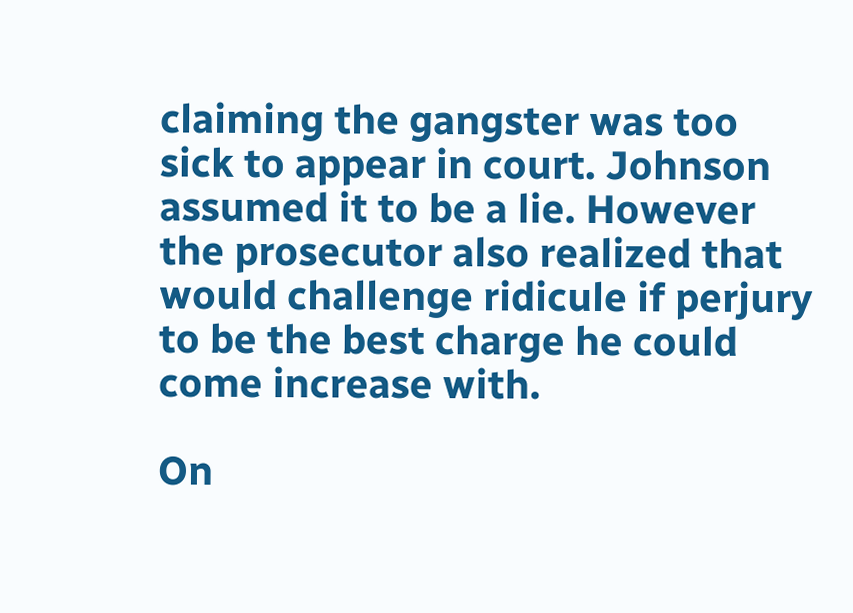claiming the gangster was too sick to appear in court. Johnson assumed it to be a lie. However the prosecutor also realized that would challenge ridicule if perjury to be the best charge he could come increase with.

On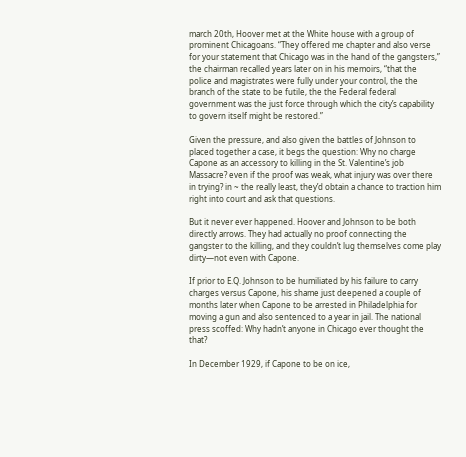march 20th, Hoover met at the White house with a group of prominent Chicagoans. “They offered me chapter and also verse for your statement that Chicago was in the hand of the gangsters,” the chairman recalled years later on in his memoirs, “that the police and magistrates were fully under your control, the the branch of the state to be futile, the the Federal federal government was the just force through which the city’s capability to govern itself might be restored.”

Given the pressure, and also given the battles of Johnson to placed together a case, it begs the question: Why no charge Capone as an accessory to killing in the St. Valentine’s job Massacre? even if the proof was weak, what injury was over there in trying? in ~ the really least, they’d obtain a chance to traction him right into court and ask that questions.

But it never ever happened. Hoover and Johnson to be both directly arrows. They had actually no proof connecting the gangster to the killing, and they couldn’t lug themselves come play dirty—not even with Capone.

If prior to E.Q. Johnson to be humiliated by his failure to carry charges versus Capone, his shame just deepened a couple of months later when Capone to be arrested in Philadelphia for moving a gun and also sentenced to a year in jail. The national press scoffed: Why hadn’t anyone in Chicago ever thought the that?

In December 1929, if Capone to be on ice,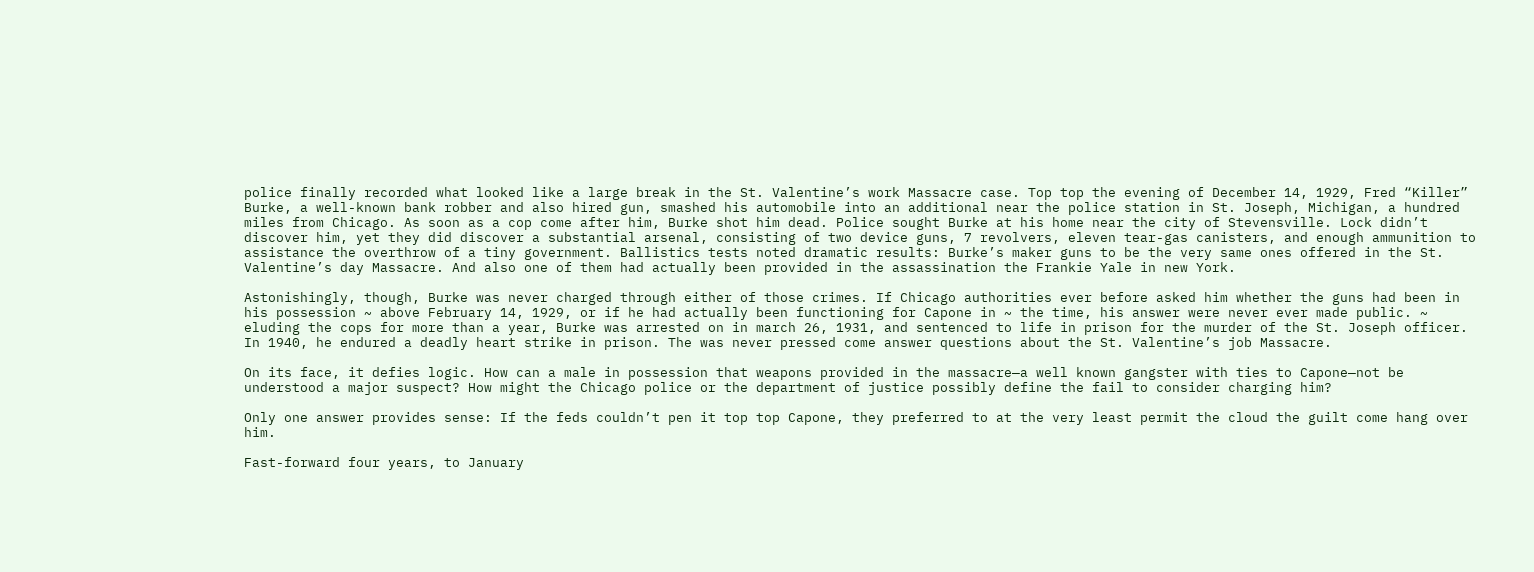police finally recorded what looked like a large break in the St. Valentine’s work Massacre case. Top top the evening of December 14, 1929, Fred “Killer” Burke, a well-known bank robber and also hired gun, smashed his automobile into an additional near the police station in St. Joseph, Michigan, a hundred miles from Chicago. As soon as a cop come after him, Burke shot him dead. Police sought Burke at his home near the city of Stevensville. Lock didn’t discover him, yet they did discover a substantial arsenal, consisting of two device guns, 7 revolvers, eleven tear-gas canisters, and enough ammunition to assistance the overthrow of a tiny government. Ballistics tests noted dramatic results: Burke’s maker guns to be the very same ones offered in the St. Valentine’s day Massacre. And also one of them had actually been provided in the assassination the Frankie Yale in new York.

Astonishingly, though, Burke was never charged through either of those crimes. If Chicago authorities ever before asked him whether the guns had been in his possession ~ above February 14, 1929, or if he had actually been functioning for Capone in ~ the time, his answer were never ever made public. ~ eluding the cops for more than a year, Burke was arrested on in march 26, 1931, and sentenced to life in prison for the murder of the St. Joseph officer. In 1940, he endured a deadly heart strike in prison. The was never pressed come answer questions about the St. Valentine’s job Massacre.

On its face, it defies logic. How can a male in possession that weapons provided in the massacre—a well known gangster with ties to Capone—not be understood a major suspect? How might the Chicago police or the department of justice possibly define the fail to consider charging him?

Only one answer provides sense: If the feds couldn’t pen it top top Capone, they preferred to at the very least permit the cloud the guilt come hang over him.

Fast-forward four years, to January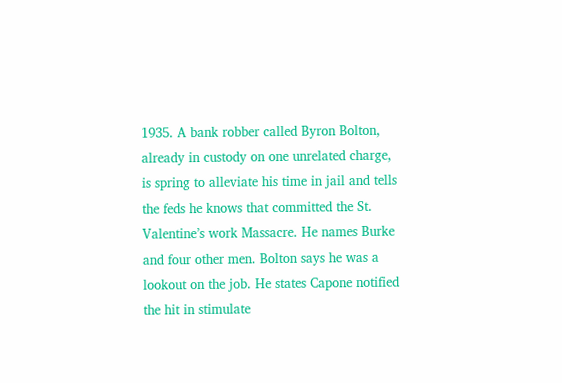1935. A bank robber called Byron Bolton, already in custody on one unrelated charge, is spring to alleviate his time in jail and tells the feds he knows that committed the St. Valentine’s work Massacre. He names Burke and four other men. Bolton says he was a lookout on the job. He states Capone notified the hit in stimulate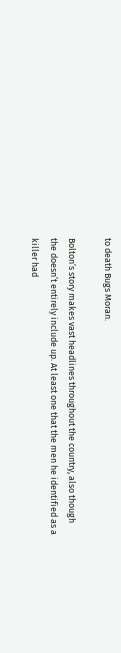to death Bugs Moran.

Bolton’s story makes vast headlines throughout the country, also though the doesn’t entirely include up. At least one that the men he identified as a killer had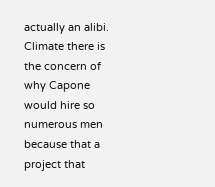actually an alibi. Climate there is the concern of why Capone would hire so numerous men because that a project that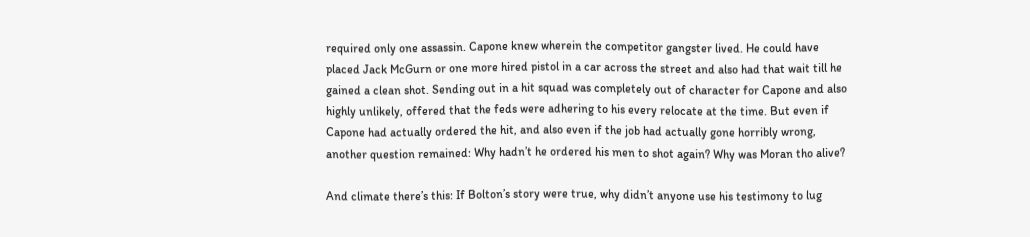required only one assassin. Capone knew wherein the competitor gangster lived. He could have placed Jack McGurn or one more hired pistol in a car across the street and also had that wait till he gained a clean shot. Sending out in a hit squad was completely out of character for Capone and also highly unlikely, offered that the feds were adhering to his every relocate at the time. But even if Capone had actually ordered the hit, and also even if the job had actually gone horribly wrong, another question remained: Why hadn’t he ordered his men to shot again? Why was Moran tho alive?

And climate there’s this: If Bolton’s story were true, why didn’t anyone use his testimony to lug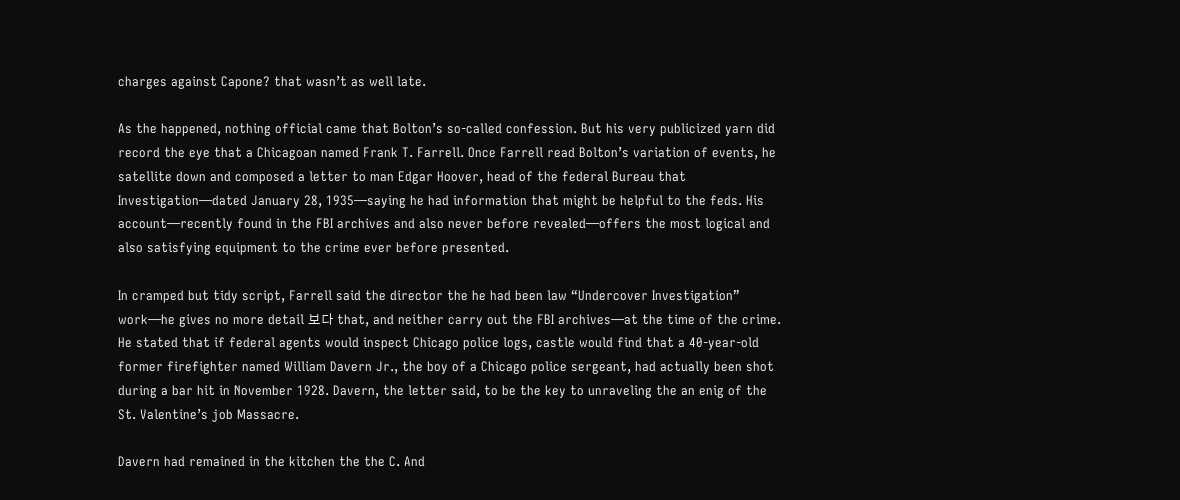charges against Capone? that wasn’t as well late.

As the happened, nothing official came that Bolton’s so-called confession. But his very publicized yarn did record the eye that a Chicagoan named Frank T. Farrell. Once Farrell read Bolton’s variation of events, he satellite down and composed a letter to man Edgar Hoover, head of the federal Bureau that Investigation—dated January 28, 1935—saying he had information that might be helpful to the feds. His account—recently found in the FBI archives and also never before revealed—offers the most logical and also satisfying equipment to the crime ever before presented.

In cramped but tidy script, Farrell said the director the he had been law “Undercover Investigation” work—he gives no more detail 보다 that, and neither carry out the FBI archives—at the time of the crime. He stated that if federal agents would inspect Chicago police logs, castle would find that a 40-year-old former firefighter named William Davern Jr., the boy of a Chicago police sergeant, had actually been shot during a bar hit in November 1928. Davern, the letter said, to be the key to unraveling the an enig of the St. Valentine’s job Massacre.

Davern had remained in the kitchen the the C. And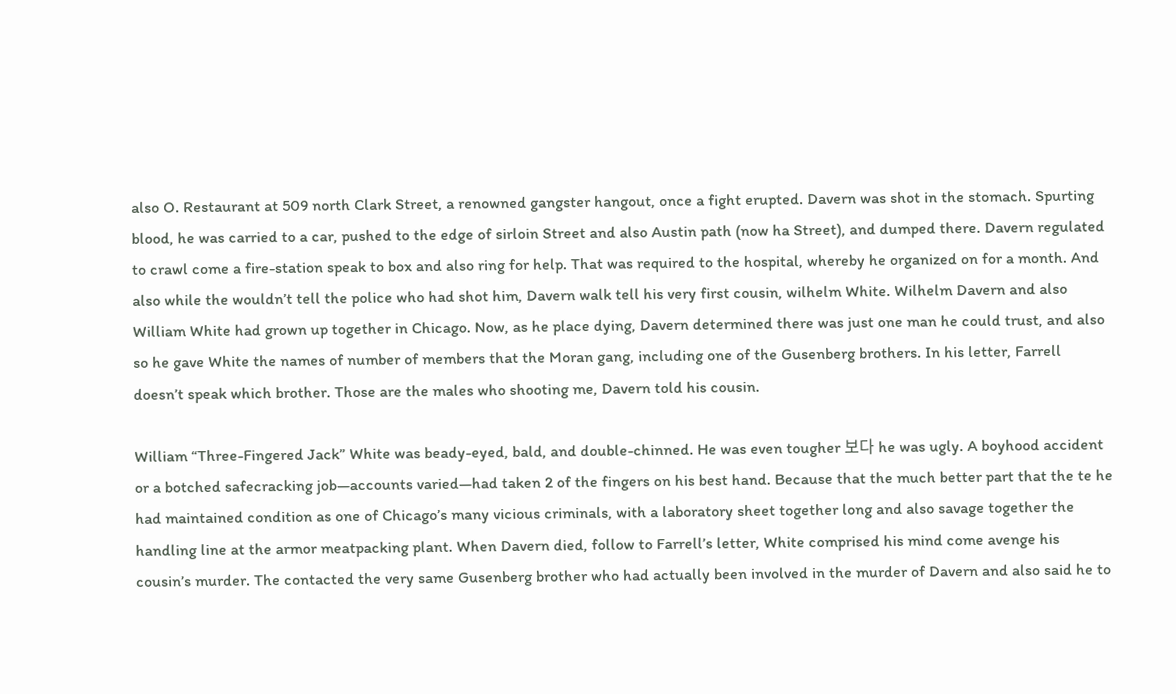also O. Restaurant at 509 north Clark Street, a renowned gangster hangout, once a fight erupted. Davern was shot in the stomach. Spurting blood, he was carried to a car, pushed to the edge of sirloin Street and also Austin path (now ha Street), and dumped there. Davern regulated to crawl come a fire-station speak to box and also ring for help. That was required to the hospital, whereby he organized on for a month. And also while the wouldn’t tell the police who had shot him, Davern walk tell his very first cousin, wilhelm White. Wilhelm Davern and also William White had grown up together in Chicago. Now, as he place dying, Davern determined there was just one man he could trust, and also so he gave White the names of number of members that the Moran gang, including one of the Gusenberg brothers. In his letter, Farrell doesn’t speak which brother. Those are the males who shooting me, Davern told his cousin.

William “Three-Fingered Jack” White was beady-eyed, bald, and double-chinned. He was even tougher 보다 he was ugly. A boyhood accident or a botched safecracking job—accounts varied—had taken 2 of the fingers on his best hand. Because that the much better part that the te he had maintained condition as one of Chicago’s many vicious criminals, with a laboratory sheet together long and also savage together the handling line at the armor meatpacking plant. When Davern died, follow to Farrell’s letter, White comprised his mind come avenge his cousin’s murder. The contacted the very same Gusenberg brother who had actually been involved in the murder of Davern and also said he to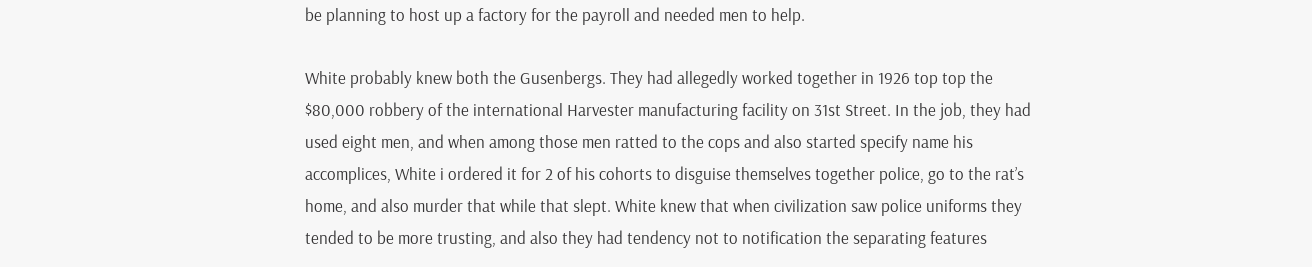be planning to host up a factory for the payroll and needed men to help.

White probably knew both the Gusenbergs. They had allegedly worked together in 1926 top top the $80,000 robbery of the international Harvester manufacturing facility on 31st Street. In the job, they had used eight men, and when among those men ratted to the cops and also started specify name his accomplices, White i ordered it for 2 of his cohorts to disguise themselves together police, go to the rat’s home, and also murder that while that slept. White knew that when civilization saw police uniforms they tended to be more trusting, and also they had tendency not to notification the separating features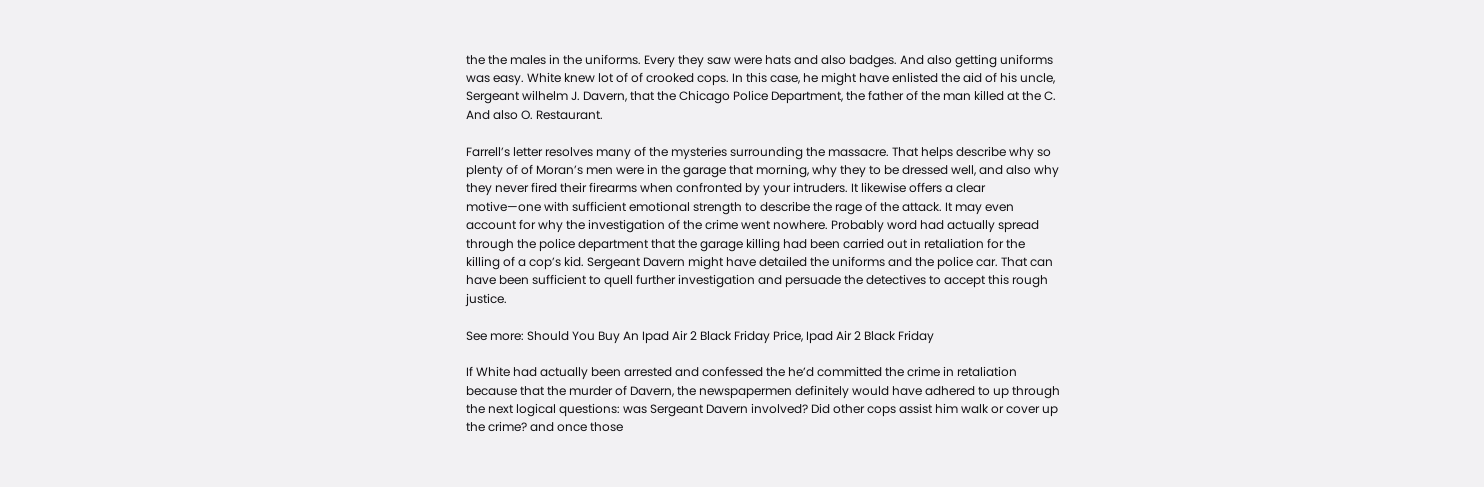the the males in the uniforms. Every they saw were hats and also badges. And also getting uniforms was easy. White knew lot of of crooked cops. In this case, he might have enlisted the aid of his uncle, Sergeant wilhelm J. Davern, that the Chicago Police Department, the father of the man killed at the C. And also O. Restaurant.

Farrell’s letter resolves many of the mysteries surrounding the massacre. That helps describe why so plenty of of Moran’s men were in the garage that morning, why they to be dressed well, and also why they never fired their firearms when confronted by your intruders. It likewise offers a clear motive—one with sufficient emotional strength to describe the rage of the attack. It may even account for why the investigation of the crime went nowhere. Probably word had actually spread through the police department that the garage killing had been carried out in retaliation for the killing of a cop’s kid. Sergeant Davern might have detailed the uniforms and the police car. That can have been sufficient to quell further investigation and persuade the detectives to accept this rough justice.

See more: Should You Buy An Ipad Air 2 Black Friday Price, Ipad Air 2 Black Friday

If White had actually been arrested and confessed the he’d committed the crime in retaliation because that the murder of Davern, the newspapermen definitely would have adhered to up through the next logical questions: was Sergeant Davern involved? Did other cops assist him walk or cover up the crime? and once those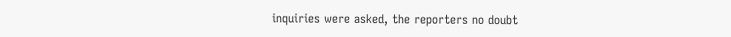inquiries were asked, the reporters no doubt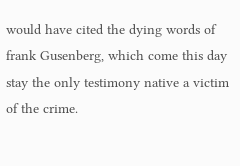would have cited the dying words of frank Gusenberg, which come this day stay the only testimony native a victim of the crime.